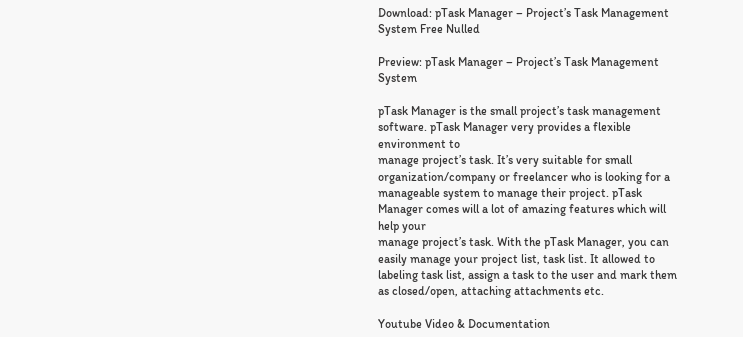Download: pTask Manager – Project’s Task Management System Free Nulled

Preview: pTask Manager – Project’s Task Management System

pTask Manager is the small project’s task management software. pTask Manager very provides a flexible environment to
manage project’s task. It’s very suitable for small organization/company or freelancer who is looking for a
manageable system to manage their project. pTask Manager comes will a lot of amazing features which will help your
manage project’s task. With the pTask Manager, you can easily manage your project list, task list. It allowed to
labeling task list, assign a task to the user and mark them as closed/open, attaching attachments etc.

Youtube Video & Documentation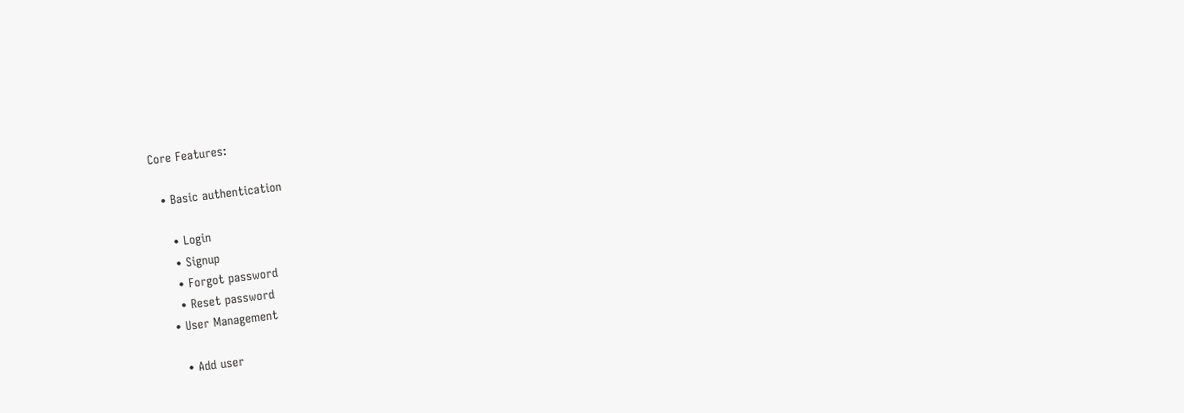Core Features:

  • Basic authentication

    • Login
    • Signup
    • Forgot password
    • Reset password
  • User Management

    • Add user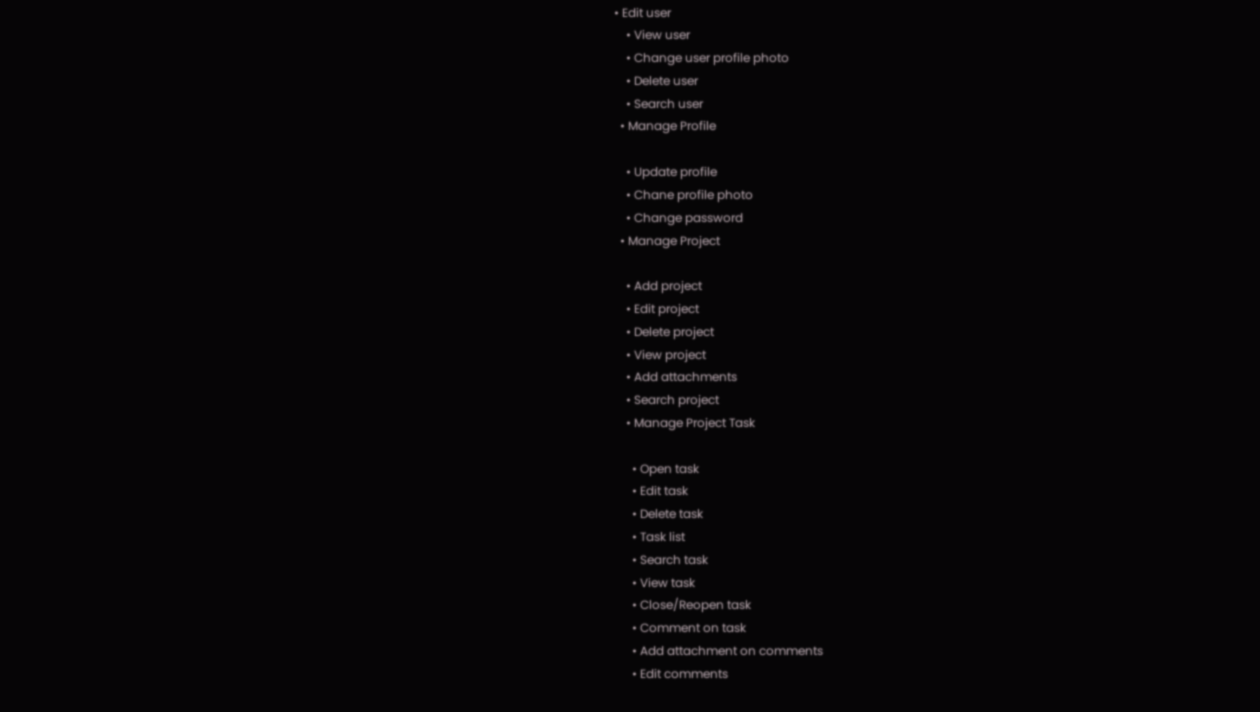• Edit user
    • View user
    • Change user profile photo
    • Delete user
    • Search user
  • Manage Profile

    • Update profile
    • Chane profile photo
    • Change password
  • Manage Project

    • Add project
    • Edit project
    • Delete project
    • View project
    • Add attachments
    • Search project
    • Manage Project Task

      • Open task
      • Edit task
      • Delete task
      • Task list
      • Search task
      • View task
      • Close/Reopen task
      • Comment on task
      • Add attachment on comments
      • Edit comments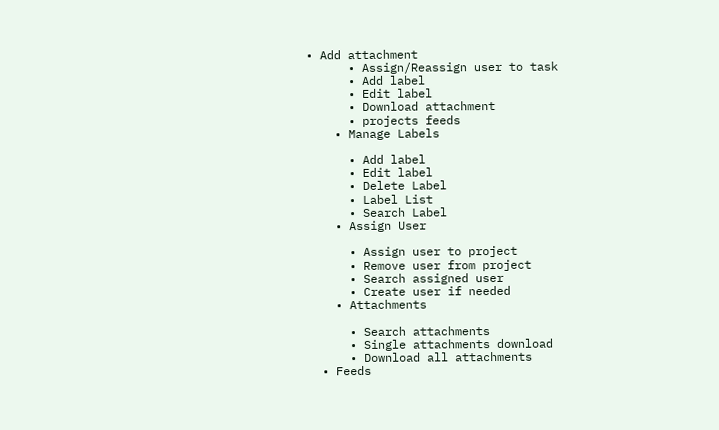• Add attachment
      • Assign/Reassign user to task
      • Add label
      • Edit label
      • Download attachment
      • projects feeds
    • Manage Labels

      • Add label
      • Edit label
      • Delete Label
      • Label List
      • Search Label
    • Assign User

      • Assign user to project
      • Remove user from project
      • Search assigned user
      • Create user if needed
    • Attachments

      • Search attachments
      • Single attachments download
      • Download all attachments
  • Feeds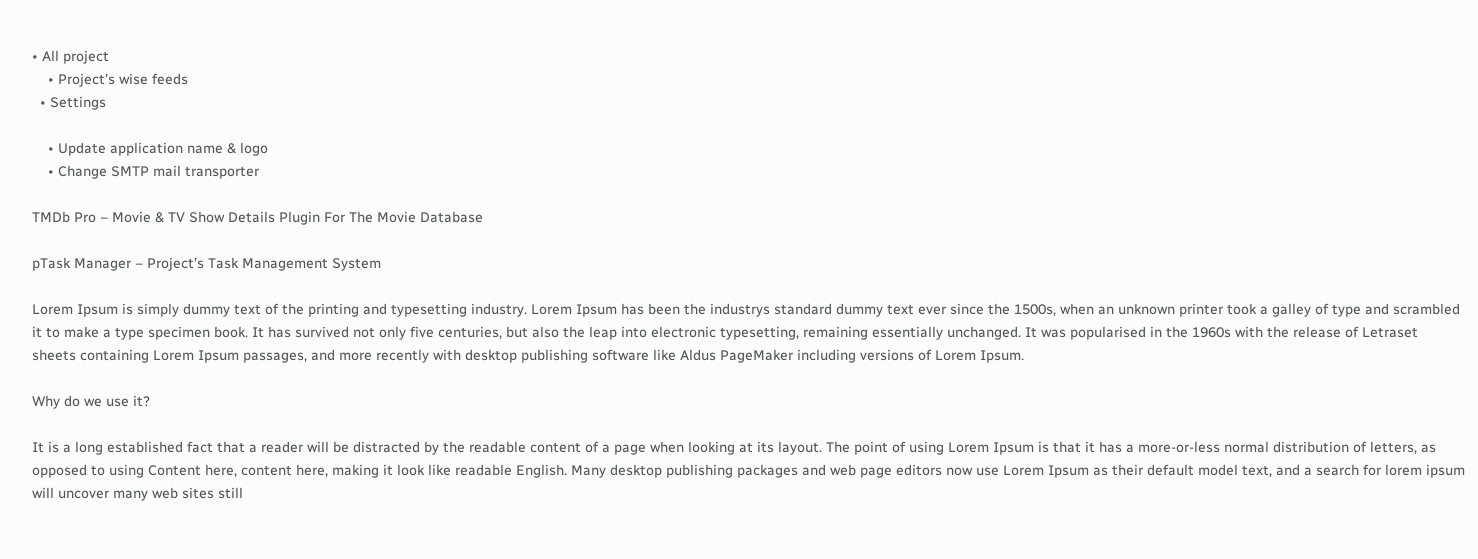• All project
    • Project’s wise feeds
  • Settings

    • Update application name & logo
    • Change SMTP mail transporter

TMDb Pro – Movie & TV Show Details Plugin For The Movie Database

pTask Manager – Project’s Task Management System

Lorem Ipsum is simply dummy text of the printing and typesetting industry. Lorem Ipsum has been the industrys standard dummy text ever since the 1500s, when an unknown printer took a galley of type and scrambled it to make a type specimen book. It has survived not only five centuries, but also the leap into electronic typesetting, remaining essentially unchanged. It was popularised in the 1960s with the release of Letraset sheets containing Lorem Ipsum passages, and more recently with desktop publishing software like Aldus PageMaker including versions of Lorem Ipsum.

Why do we use it?

It is a long established fact that a reader will be distracted by the readable content of a page when looking at its layout. The point of using Lorem Ipsum is that it has a more-or-less normal distribution of letters, as opposed to using Content here, content here, making it look like readable English. Many desktop publishing packages and web page editors now use Lorem Ipsum as their default model text, and a search for lorem ipsum will uncover many web sites still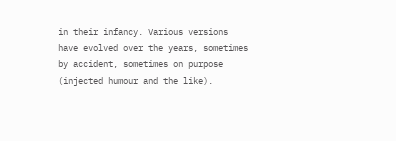in their infancy. Various versions have evolved over the years, sometimes by accident, sometimes on purpose (injected humour and the like).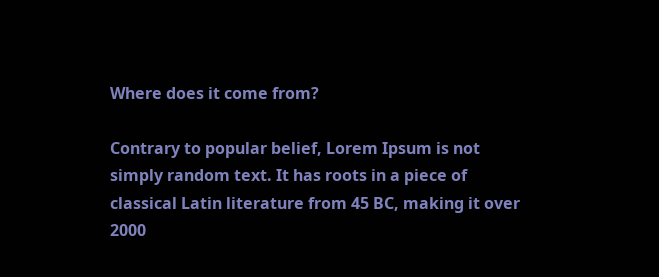Where does it come from?

Contrary to popular belief, Lorem Ipsum is not simply random text. It has roots in a piece of classical Latin literature from 45 BC, making it over 2000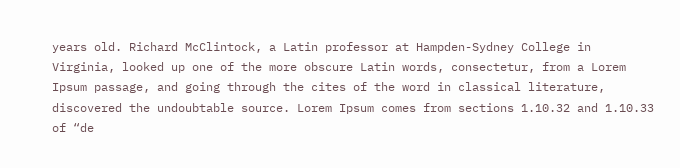years old. Richard McClintock, a Latin professor at Hampden-Sydney College in Virginia, looked up one of the more obscure Latin words, consectetur, from a Lorem Ipsum passage, and going through the cites of the word in classical literature, discovered the undoubtable source. Lorem Ipsum comes from sections 1.10.32 and 1.10.33 of “de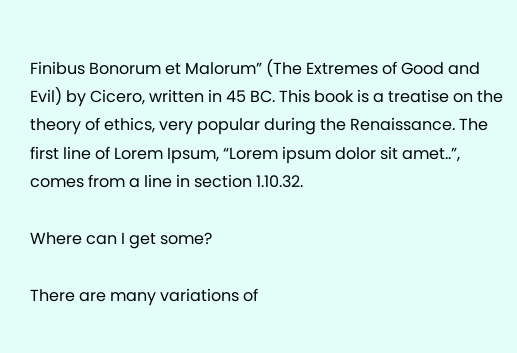Finibus Bonorum et Malorum” (The Extremes of Good and Evil) by Cicero, written in 45 BC. This book is a treatise on the theory of ethics, very popular during the Renaissance. The first line of Lorem Ipsum, “Lorem ipsum dolor sit amet..”, comes from a line in section 1.10.32.

Where can I get some?

There are many variations of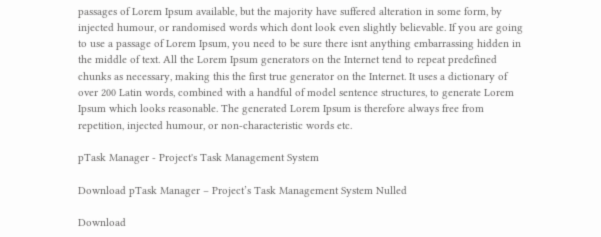passages of Lorem Ipsum available, but the majority have suffered alteration in some form, by injected humour, or randomised words which dont look even slightly believable. If you are going to use a passage of Lorem Ipsum, you need to be sure there isnt anything embarrassing hidden in the middle of text. All the Lorem Ipsum generators on the Internet tend to repeat predefined chunks as necessary, making this the first true generator on the Internet. It uses a dictionary of over 200 Latin words, combined with a handful of model sentence structures, to generate Lorem Ipsum which looks reasonable. The generated Lorem Ipsum is therefore always free from repetition, injected humour, or non-characteristic words etc.

pTask Manager - Project's Task Management System

Download pTask Manager – Project’s Task Management System Nulled

Download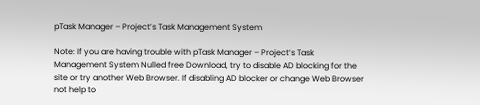pTask Manager – Project’s Task Management System

Note: If you are having trouble with pTask Manager – Project’s Task Management System Nulled free Download, try to disable AD blocking for the site or try another Web Browser. If disabling AD blocker or change Web Browser not help to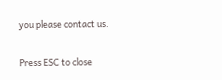you please contact us.

Press ESC to close